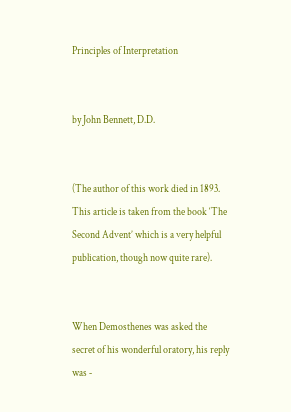Principles of Interpretation


by John Bennett, D.D.


(The author of this work died in 1893. This article is taken from the book ‘The Second Advent’ which is a very helpful publication, though now quite rare).


When Demosthenes was asked the secret of his wonderful oratory, his reply was ‑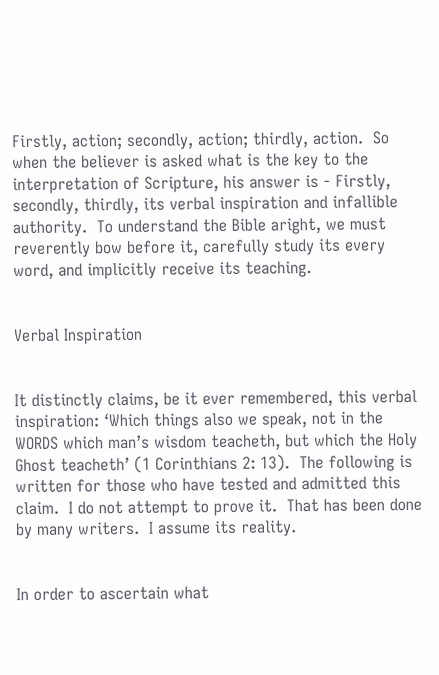Firstly, action; secondly, action; thirdly, action.  So when the believer is asked what is the key to the interpretation of Scripture, his answer is ‑ Firstly, secondly, thirdly, its verbal inspiration and infallible authority.  To understand the Bible aright, we must reverently bow before it, carefully study its every word, and implicitly receive its teaching.


Verbal Inspiration


It distinctly claims, be it ever remembered, this verbal inspiration: ‘Which things also we speak, not in the WORDS which man’s wisdom teacheth, but which the Holy Ghost teacheth’ (1 Corinthians 2: 13).  The following is written for those who have tested and admitted this claim.  I do not attempt to prove it.  That has been done by many writers.  I assume its reality.


In order to ascertain what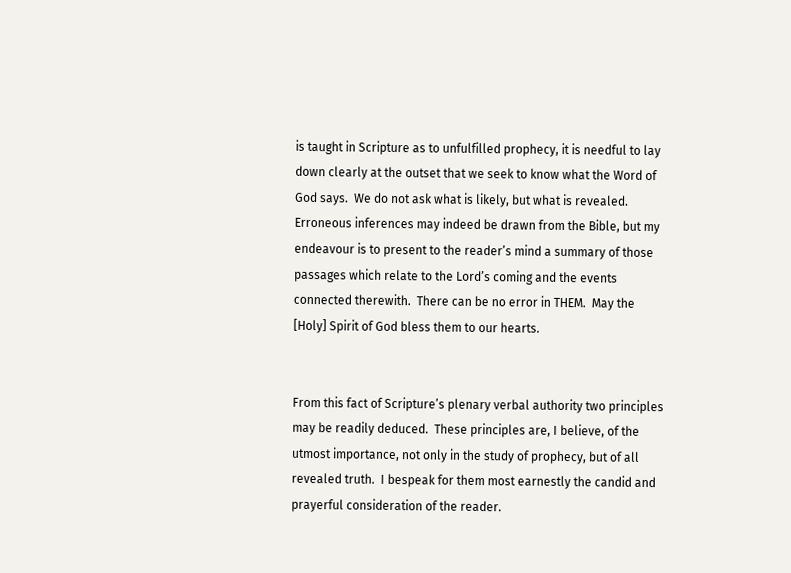is taught in Scripture as to unfulfilled prophecy, it is needful to lay down clearly at the outset that we seek to know what the Word of God says.  We do not ask what is likely, but what is revealed.  Erroneous inferences may indeed be drawn from the Bible, but my endeavour is to present to the reader’s mind a summary of those passages which relate to the Lord’s coming and the events connected therewith.  There can be no error in THEM.  May the [Holy] Spirit of God bless them to our hearts.


From this fact of Scripture’s plenary verbal authority two principles may be readily deduced.  These principles are, I believe, of the utmost importance, not only in the study of prophecy, but of all revealed truth.  I bespeak for them most earnestly the candid and prayerful consideration of the reader.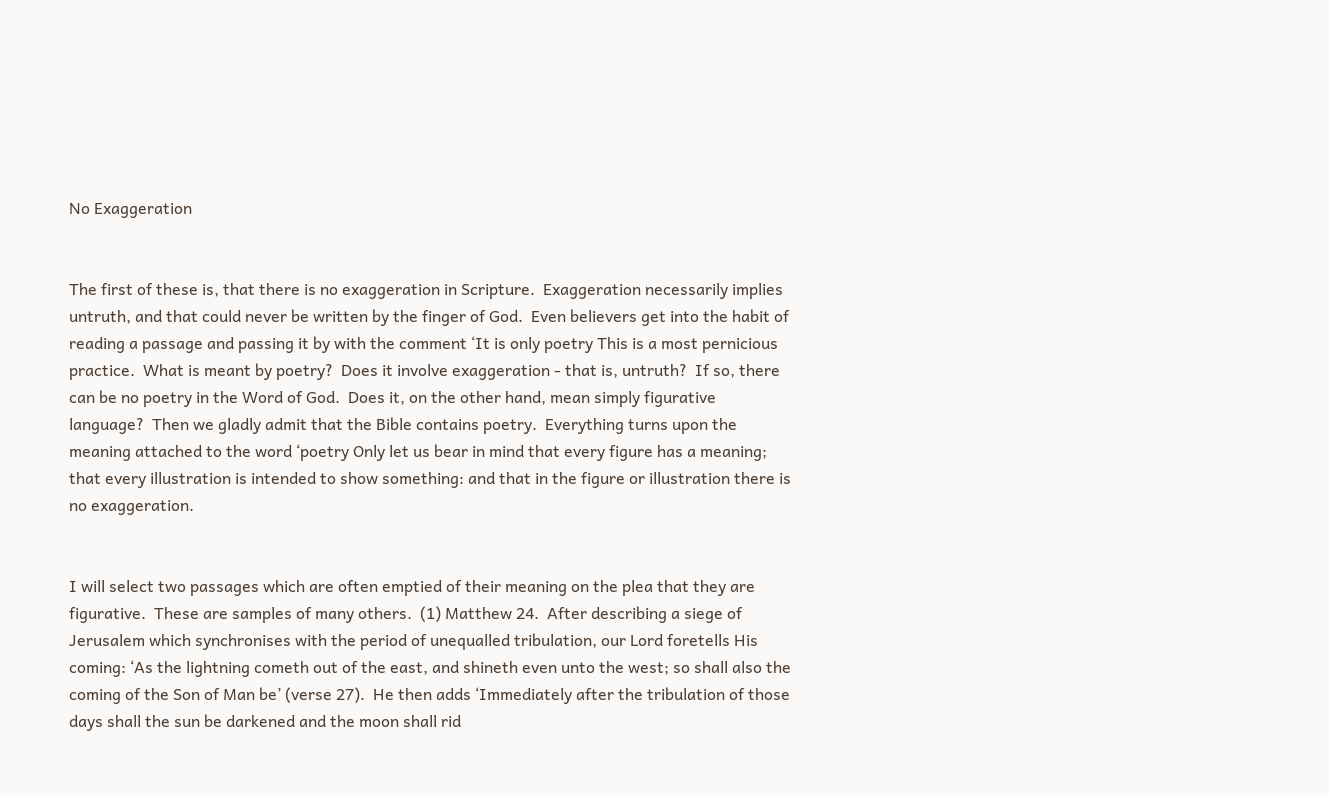No Exaggeration


The first of these is, that there is no exaggeration in Scripture.  Exaggeration necessarily implies untruth, and that could never be written by the finger of God.  Even believers get into the habit of reading a passage and passing it by with the comment ‘It is only poetry This is a most pernicious practice.  What is meant by poetry?  Does it involve exaggeration ‑ that is, untruth?  If so, there can be no poetry in the Word of God.  Does it, on the other hand, mean simply figurative language?  Then we gladly admit that the Bible contains poetry.  Everything turns upon the meaning attached to the word ‘poetry Only let us bear in mind that every figure has a meaning; that every illustration is intended to show something: and that in the figure or illustration there is no exaggeration.


I will select two passages which are often emptied of their meaning on the plea that they are figurative.  These are samples of many others.  (1) Matthew 24.  After describing a siege of Jerusalem which synchronises with the period of unequalled tribulation, our Lord foretells His coming: ‘As the lightning cometh out of the east, and shineth even unto the west; so shall also the coming of the Son of Man be’ (verse 27).  He then adds ‘Immediately after the tribulation of those days shall the sun be darkened and the moon shall rid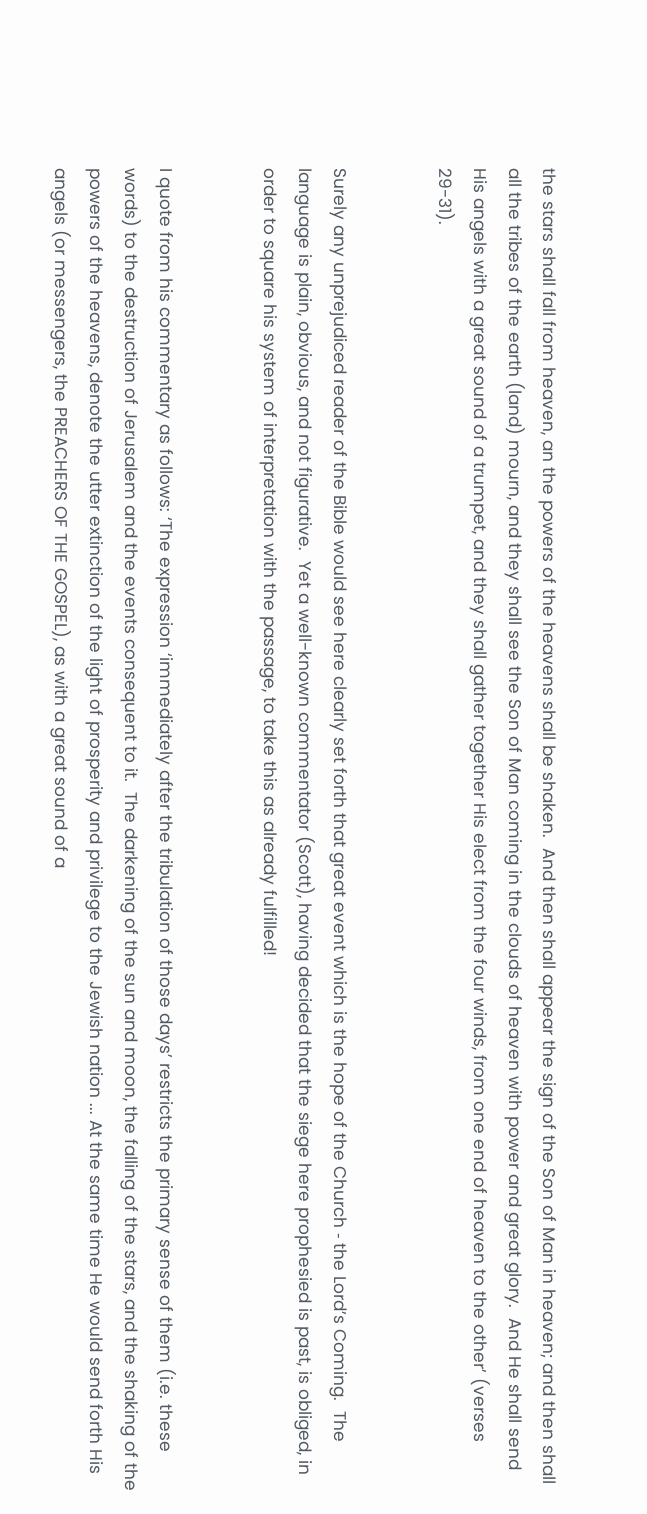the stars shall fall from heaven, an the powers of the heavens shall be shaken.  And then shall appear the sign of the Son of Man in heaven; and then shall all the tribes of the earth (land) mourn, and they shall see the Son of Man coming in the clouds of heaven with power and great glory.  And He shall send His angels with a great sound of a trumpet, and they shall gather together His elect from the four winds, from one end of heaven to the other’ (verses 29-31).


Surely any unprejudiced reader of the Bible would see here clearly set forth that great event which is the hope of the Church ‑ the Lord’s Coming.  The language is plain, obvious, and not figurative.  Yet a well-known commentator (Scott), having decided that the siege here prophesied is past, is obliged, in order to square his system of interpretation with the passage, to take this as already fulfilled!


I quote from his commentary as follows: ‘The expression ‘immediately after the tribulation of those days’ restricts the primary sense of them (i.e. these words) to the destruction of Jerusalem and the events consequent to it.  The darkening of the sun and moon, the falling of the stars, and the shaking of the powers of the heavens, denote the utter extinction of the light of prosperity and privilege to the Jewish nation ... At the same time He would send forth His angels (or messengers, the PREACHERS OF THE GOSPEL), as with a great sound of a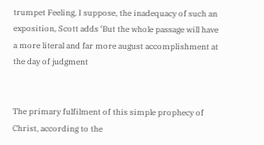trumpet Feeling, I suppose, the inadequacy of such an exposition, Scott adds ‘But the whole passage will have a more literal and far more august accomplishment at the day of judgment


The primary fulfilment of this simple prophecy of Christ, according to the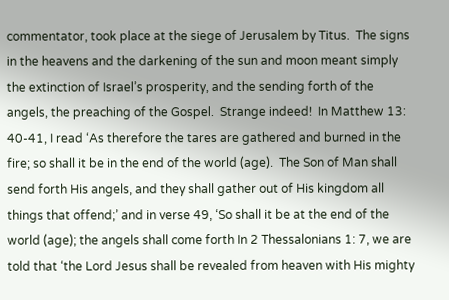commentator, took place at the siege of Jerusalem by Titus.  The signs in the heavens and the darkening of the sun and moon meant simply the extinction of Israel’s prosperity, and the sending forth of the angels, the preaching of the Gospel.  Strange indeed!  In Matthew 13: 40-41, I read ‘As therefore the tares are gathered and burned in the fire; so shall it be in the end of the world (age).  The Son of Man shall send forth His angels, and they shall gather out of His kingdom all things that offend;’ and in verse 49, ‘So shall it be at the end of the world (age); the angels shall come forth In 2 Thessalonians 1: 7, we are told that ‘the Lord Jesus shall be revealed from heaven with His mighty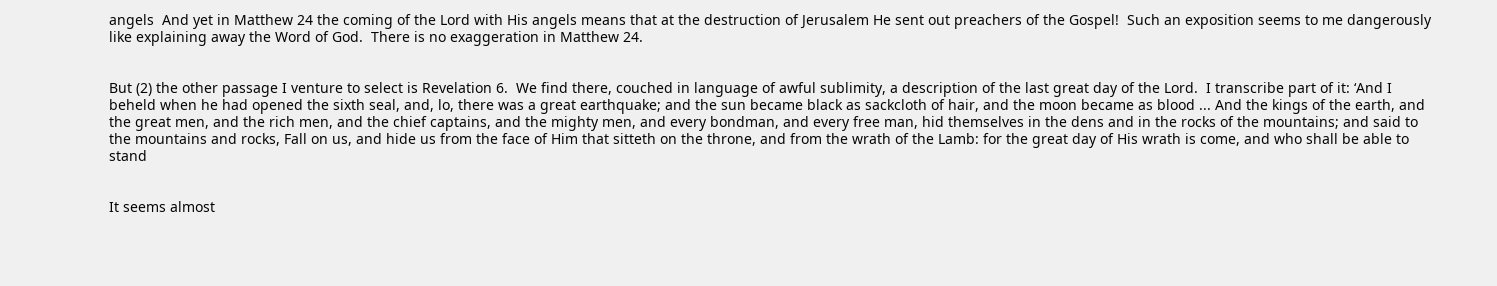angels  And yet in Matthew 24 the coming of the Lord with His angels means that at the destruction of Jerusalem He sent out preachers of the Gospel!  Such an exposition seems to me dangerously like explaining away the Word of God.  There is no exaggeration in Matthew 24.


But (2) the other passage I venture to select is Revelation 6.  We find there, couched in language of awful sublimity, a description of the last great day of the Lord.  I transcribe part of it: ‘And I beheld when he had opened the sixth seal, and, lo, there was a great earthquake; and the sun became black as sackcloth of hair, and the moon became as blood ... And the kings of the earth, and the great men, and the rich men, and the chief captains, and the mighty men, and every bondman, and every free man, hid themselves in the dens and in the rocks of the mountains; and said to the mountains and rocks, Fall on us, and hide us from the face of Him that sitteth on the throne, and from the wrath of the Lamb: for the great day of His wrath is come, and who shall be able to stand


It seems almost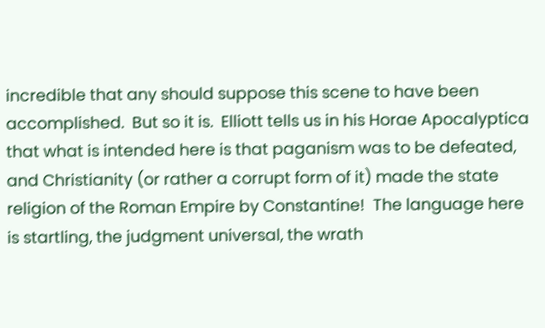incredible that any should suppose this scene to have been accomplished.  But so it is.  Elliott tells us in his Horae Apocalyptica that what is intended here is that paganism was to be defeated, and Christianity (or rather a corrupt form of it) made the state religion of the Roman Empire by Constantine!  The language here is startling, the judgment universal, the wrath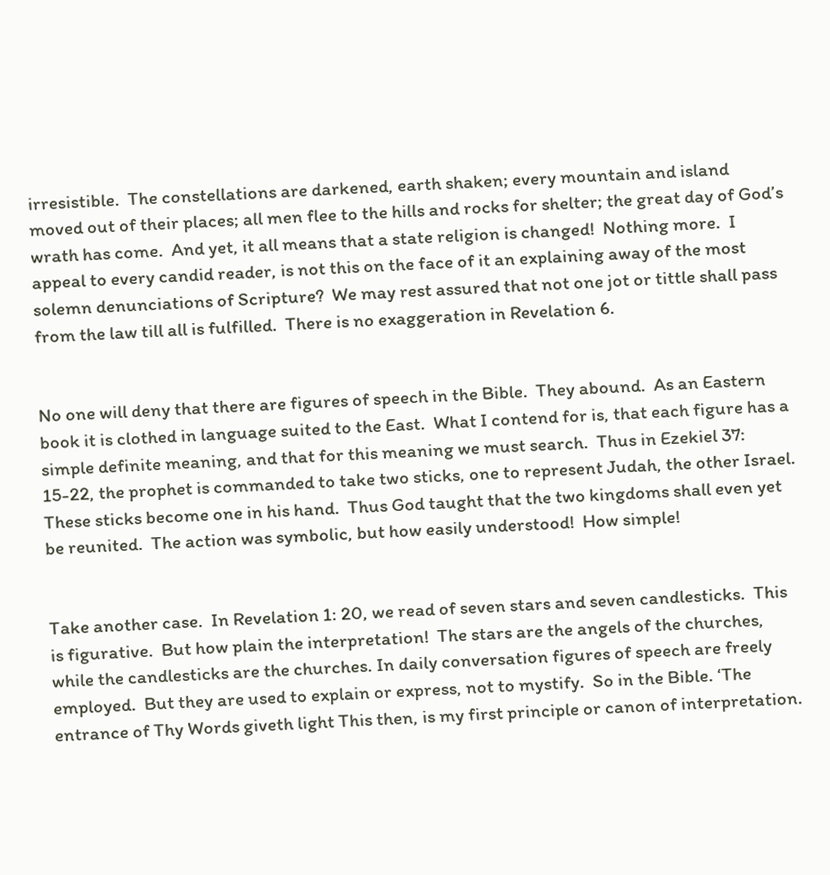irresistible.  The constellations are darkened, earth shaken; every mountain and island moved out of their places; all men flee to the hills and rocks for shelter; the great day of God’s wrath has come.  And yet, it all means that a state religion is changed!  Nothing more.  I appeal to every candid reader, is not this on the face of it an explaining away of the most solemn denunciations of Scripture?  We may rest assured that not one jot or tittle shall pass from the law till all is fulfilled.  There is no exaggeration in Revelation 6.


No one will deny that there are figures of speech in the Bible.  They abound.  As an Eastern book it is clothed in language suited to the East.  What I contend for is, that each figure has a simple definite meaning, and that for this meaning we must search.  Thus in Ezekiel 37: 15-22, the prophet is commanded to take two sticks, one to represent Judah, the other Israel.  These sticks become one in his hand.  Thus God taught that the two kingdoms shall even yet be reunited.  The action was symbolic, but how easily understood!  How simple!


Take another case.  In Revelation 1: 20, we read of seven stars and seven candlesticks.  This is figurative.  But how plain the interpretation!  The stars are the angels of the churches, while the candlesticks are the churches. In daily conversation figures of speech are freely employed.  But they are used to explain or express, not to mystify.  So in the Bible. ‘The entrance of Thy Words giveth light This then, is my first principle or canon of interpretation.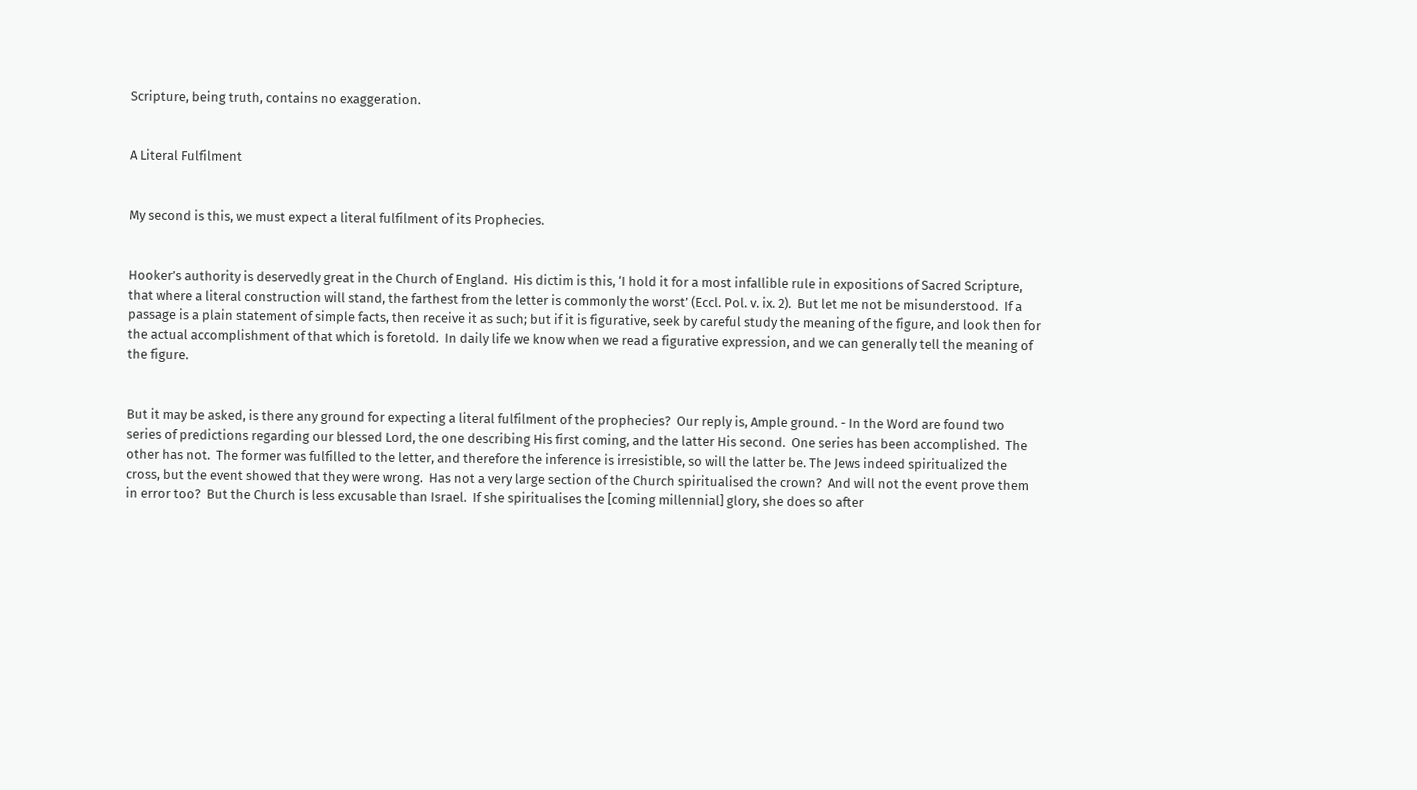Scripture, being truth, contains no exaggeration.


A Literal Fulfilment


My second is this, we must expect a literal fulfilment of its Prophecies.


Hooker’s authority is deservedly great in the Church of England.  His dictim is this, ‘I hold it for a most infallible rule in expositions of Sacred Scripture, that where a literal construction will stand, the farthest from the letter is commonly the worst’ (Eccl. Pol. v. ix. 2).  But let me not be misunderstood.  If a passage is a plain statement of simple facts, then receive it as such; but if it is figurative, seek by careful study the meaning of the figure, and look then for the actual accomplishment of that which is foretold.  In daily life we know when we read a figurative expression, and we can generally tell the meaning of the figure.


But it may be asked, is there any ground for expecting a literal fulfilment of the prophecies?  Our reply is, Ample ground. - In the Word are found two series of predictions regarding our blessed Lord, the one describing His first coming, and the latter His second.  One series has been accomplished.  The other has not.  The former was fulfilled to the letter, and therefore the inference is irresistible, so will the latter be. The Jews indeed spiritualized the cross, but the event showed that they were wrong.  Has not a very large section of the Church spiritualised the crown?  And will not the event prove them in error too?  But the Church is less excusable than Israel.  If she spiritualises the [coming millennial] glory, she does so after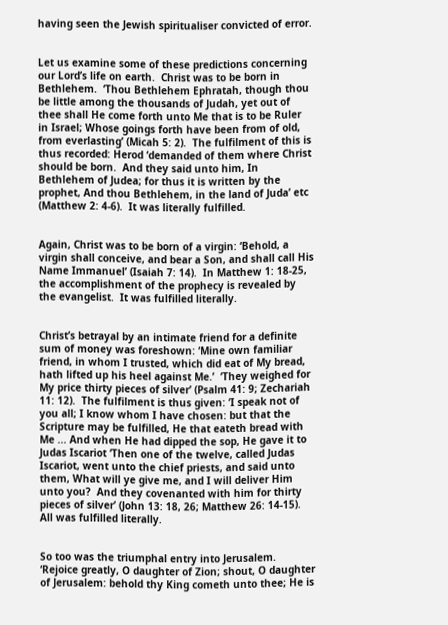having seen the Jewish spiritualiser convicted of error.


Let us examine some of these predictions concerning our Lord’s life on earth.  Christ was to be born in Bethlehem.  ‘Thou Bethlehem Ephratah, though thou be little among the thousands of Judah, yet out of thee shall He come forth unto Me that is to be Ruler in Israel; Whose goings forth have been from of old, from everlasting’ (Micah 5: 2).  The fulfilment of this is thus recorded: Herod ‘demanded of them where Christ should be born.  And they said unto him, In Bethlehem of Judea; for thus it is written by the prophet, And thou Bethlehem, in the land of Juda’ etc (Matthew 2: 4-6).  It was literally fulfilled.


Again, Christ was to be born of a virgin: ‘Behold, a virgin shall conceive, and bear a Son, and shall call His Name Immanuel’ (Isaiah 7: 14).  In Matthew 1: 18-25, the accomplishment of the prophecy is revealed by the evangelist.  It was fulfilled literally.


Christ’s betrayal by an intimate friend for a definite sum of money was foreshown: ‘Mine own familiar friend, in whom I trusted, which did eat of My bread, hath lifted up his heel against Me.’  ‘They weighed for My price thirty pieces of silver’ (Psalm 41: 9; Zechariah 11: 12).  The fulfilment is thus given: ‘I speak not of you all; I know whom I have chosen: but that the Scripture may be fulfilled, He that eateth bread with Me ... And when He had dipped the sop, He gave it to Judas Iscariot ‘Then one of the twelve, called Judas Iscariot, went unto the chief priests, and said unto them, What will ye give me, and I will deliver Him unto you?  And they covenanted with him for thirty pieces of silver’ (John 13: 18, 26; Matthew 26: 14-15).  All was fulfilled literally.


So too was the triumphal entry into Jerusalem.  ‘Rejoice greatly, O daughter of Zion; shout, O daughter of Jerusalem: behold thy King cometh unto thee; He is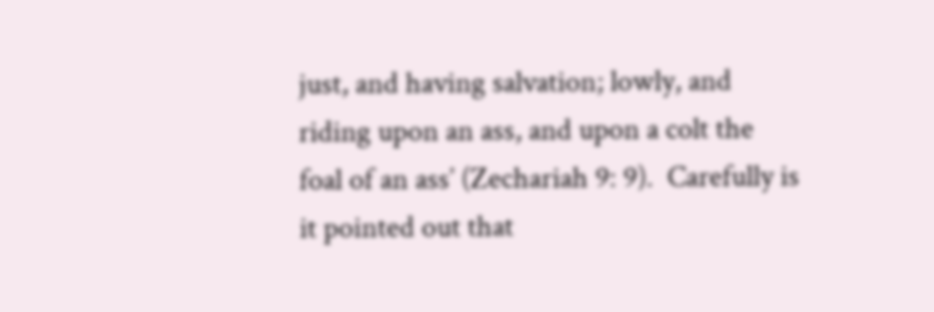just, and having salvation; lowly, and riding upon an ass, and upon a colt the foal of an ass’ (Zechariah 9: 9).  Carefully is it pointed out that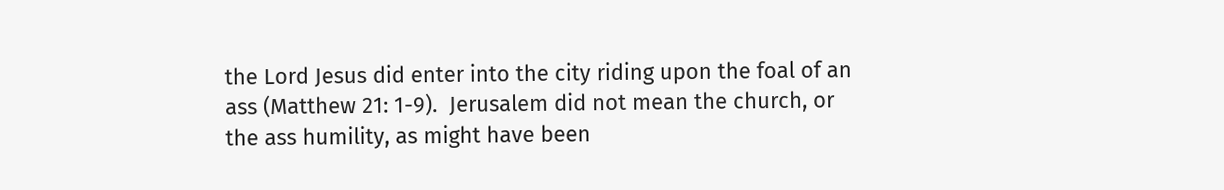the Lord Jesus did enter into the city riding upon the foal of an ass (Matthew 21: 1-9).  Jerusalem did not mean the church, or the ass humility, as might have been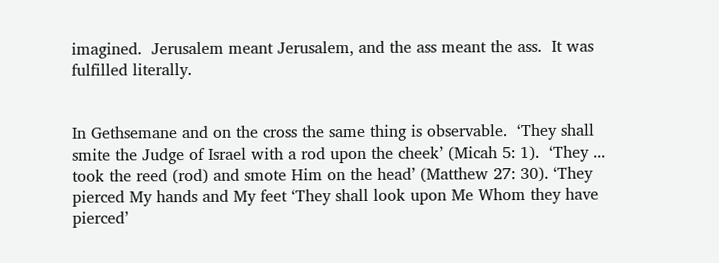imagined.  Jerusalem meant Jerusalem, and the ass meant the ass.  It was fulfilled literally.


In Gethsemane and on the cross the same thing is observable.  ‘They shall smite the Judge of Israel with a rod upon the cheek’ (Micah 5: 1).  ‘They ... took the reed (rod) and smote Him on the head’ (Matthew 27: 30). ‘They pierced My hands and My feet ‘They shall look upon Me Whom they have pierced’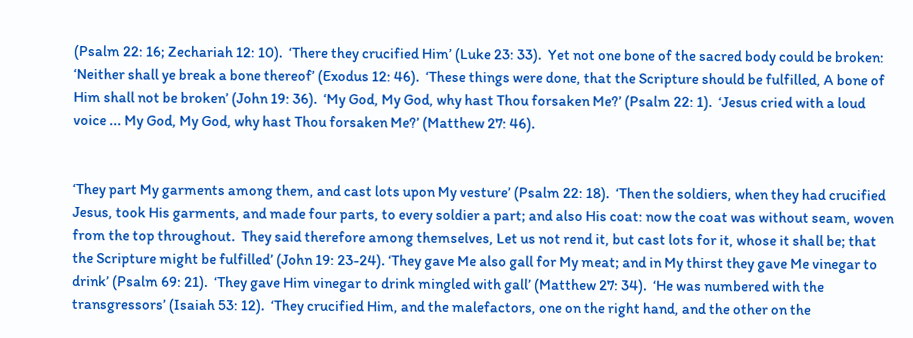(Psalm 22: 16; Zechariah 12: 10).  ‘There they crucified Him’ (Luke 23: 33).  Yet not one bone of the sacred body could be broken: ‘Neither shall ye break a bone thereof’ (Exodus 12: 46).  ‘These things were done, that the Scripture should be fulfilled, A bone of Him shall not be broken’ (John 19: 36).  ‘My God, My God, why hast Thou forsaken Me?’ (Psalm 22: 1).  ‘Jesus cried with a loud voice ... My God, My God, why hast Thou forsaken Me?’ (Matthew 27: 46).


‘They part My garments among them, and cast lots upon My vesture’ (Psalm 22: 18).  ‘Then the soldiers, when they had crucified Jesus, took His garments, and made four parts, to every soldier a part; and also His coat: now the coat was without seam, woven from the top throughout.  They said therefore among themselves, Let us not rend it, but cast lots for it, whose it shall be; that the Scripture might be fulfilled’ (John 19: 23-24). ‘They gave Me also gall for My meat; and in My thirst they gave Me vinegar to drink’ (Psalm 69: 21).  ‘They gave Him vinegar to drink mingled with gall’ (Matthew 27: 34).  ‘He was numbered with the transgressors’ (Isaiah 53: 12).  ‘They crucified Him, and the malefactors, one on the right hand, and the other on the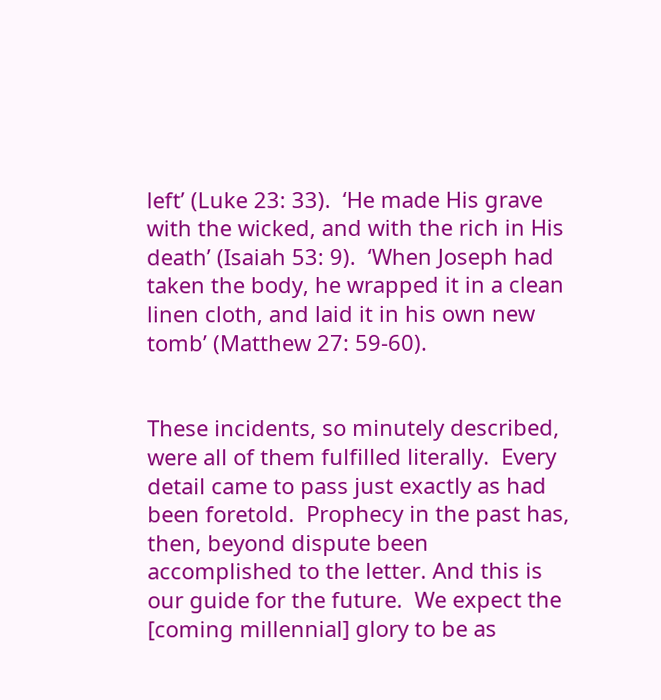left’ (Luke 23: 33).  ‘He made His grave with the wicked, and with the rich in His death’ (Isaiah 53: 9).  ‘When Joseph had taken the body, he wrapped it in a clean linen cloth, and laid it in his own new tomb’ (Matthew 27: 59-60).


These incidents, so minutely described, were all of them fulfilled literally.  Every detail came to pass just exactly as had been foretold.  Prophecy in the past has, then, beyond dispute been accomplished to the letter. And this is our guide for the future.  We expect the [coming millennial] glory to be as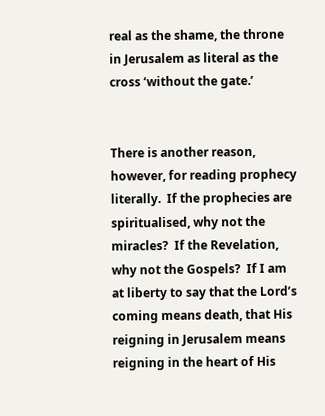real as the shame, the throne in Jerusalem as literal as the cross ‘without the gate.’


There is another reason, however, for reading prophecy literally.  If the prophecies are spiritualised, why not the miracles?  If the Revelation, why not the Gospels?  If I am at liberty to say that the Lord’s coming means death, that His reigning in Jerusalem means reigning in the heart of His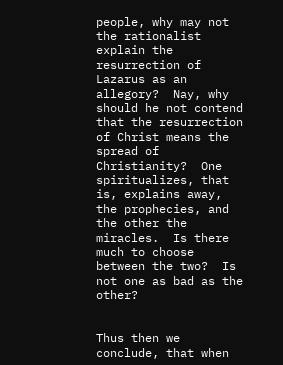people, why may not the rationalist explain the resurrection of Lazarus as an allegory?  Nay, why should he not contend that the resurrection of Christ means the spread of Christianity?  One spiritualizes, that is, explains away, the prophecies, and the other the miracles.  Is there much to choose between the two?  Is not one as bad as the other?


Thus then we conclude, that when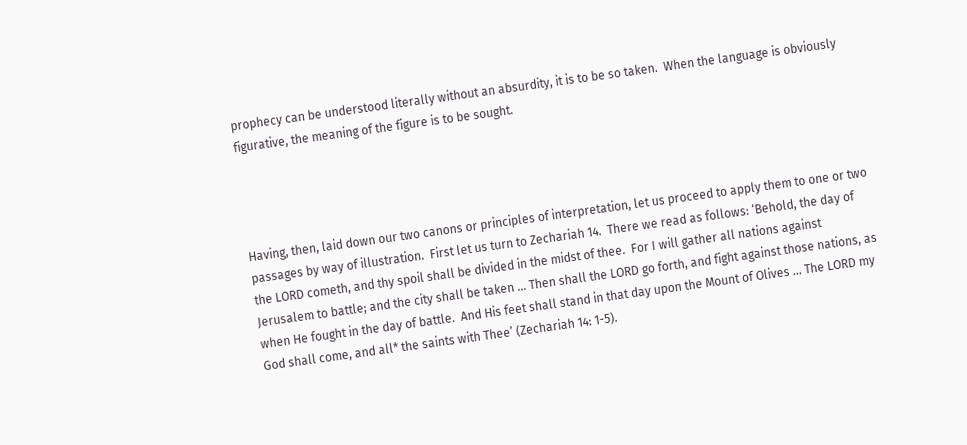prophecy can be understood literally without an absurdity, it is to be so taken.  When the language is obviously figurative, the meaning of the figure is to be sought.




Having, then, laid down our two canons or principles of interpretation, let us proceed to apply them to one or two passages by way of illustration.  First let us turn to Zechariah 14.  There we read as follows: ‘Behold, the day of the LORD cometh, and thy spoil shall be divided in the midst of thee.  For I will gather all nations against Jerusalem to battle; and the city shall be taken ... Then shall the LORD go forth, and fight against those nations, as when He fought in the day of battle.  And His feet shall stand in that day upon the Mount of Olives ... The LORD my God shall come, and all* the saints with Thee’ (Zechariah 14: 1-5).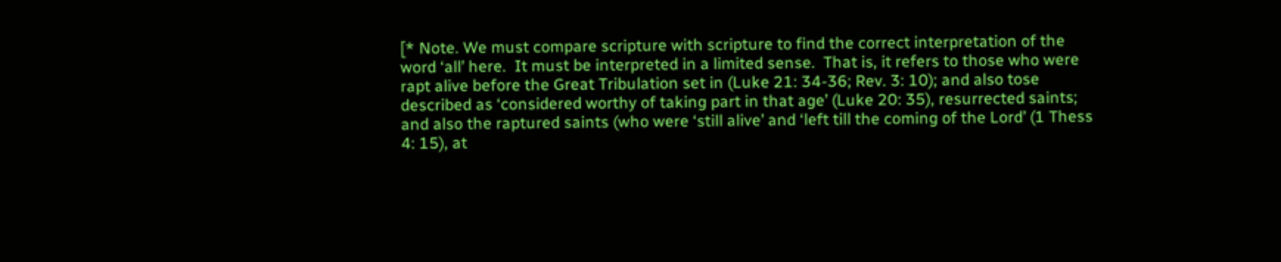[* Note. We must compare scripture with scripture to find the correct interpretation of the word ‘all’ here.  It must be interpreted in a limited sense.  That is, it refers to those who were rapt alive before the Great Tribulation set in (Luke 21: 34-36; Rev. 3: 10); and also tose described as ‘considered worthy of taking part in that age’ (Luke 20: 35), resurrected saints; and also the raptured saints (who were ‘still alive’ and ‘left till the coming of the Lord’ (1 Thess 4: 15), at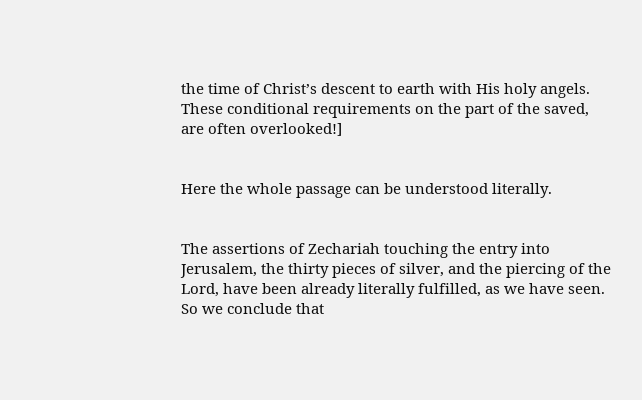the time of Christ’s descent to earth with His holy angels.  These conditional requirements on the part of the saved, are often overlooked!]


Here the whole passage can be understood literally.


The assertions of Zechariah touching the entry into Jerusalem, the thirty pieces of silver, and the piercing of the Lord, have been already literally fulfilled, as we have seen.  So we conclude that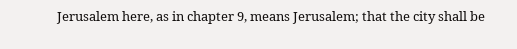Jerusalem here, as in chapter 9, means Jerusalem; that the city shall be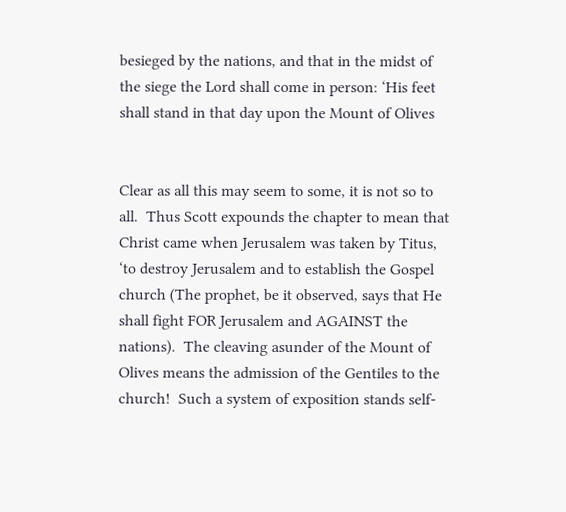besieged by the nations, and that in the midst of the siege the Lord shall come in person: ‘His feet shall stand in that day upon the Mount of Olives


Clear as all this may seem to some, it is not so to all.  Thus Scott expounds the chapter to mean that Christ came when Jerusalem was taken by Titus, ‘to destroy Jerusalem and to establish the Gospel church (The prophet, be it observed, says that He shall fight FOR Jerusalem and AGAINST the nations).  The cleaving asunder of the Mount of Olives means the admission of the Gentiles to the church!  Such a system of exposition stands self-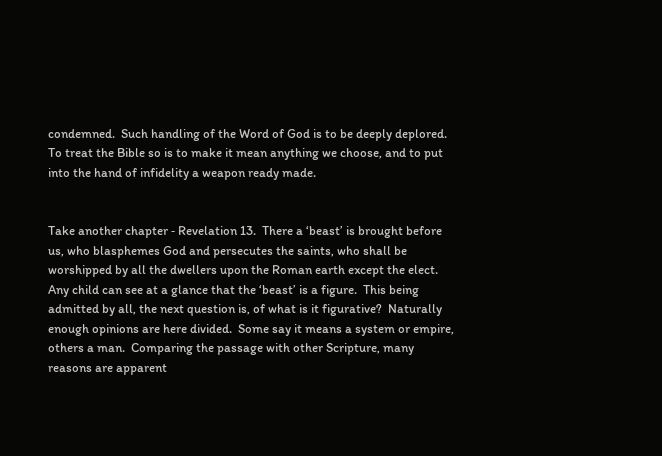condemned.  Such handling of the Word of God is to be deeply deplored.  To treat the Bible so is to make it mean anything we choose, and to put into the hand of infidelity a weapon ready made.


Take another chapter ‑ Revelation 13.  There a ‘beast’ is brought before us, who blasphemes God and persecutes the saints, who shall be worshipped by all the dwellers upon the Roman earth except the elect.  Any child can see at a glance that the ‘beast’ is a figure.  This being admitted by all, the next question is, of what is it figurative?  Naturally enough opinions are here divided.  Some say it means a system or empire, others a man.  Comparing the passage with other Scripture, many reasons are apparent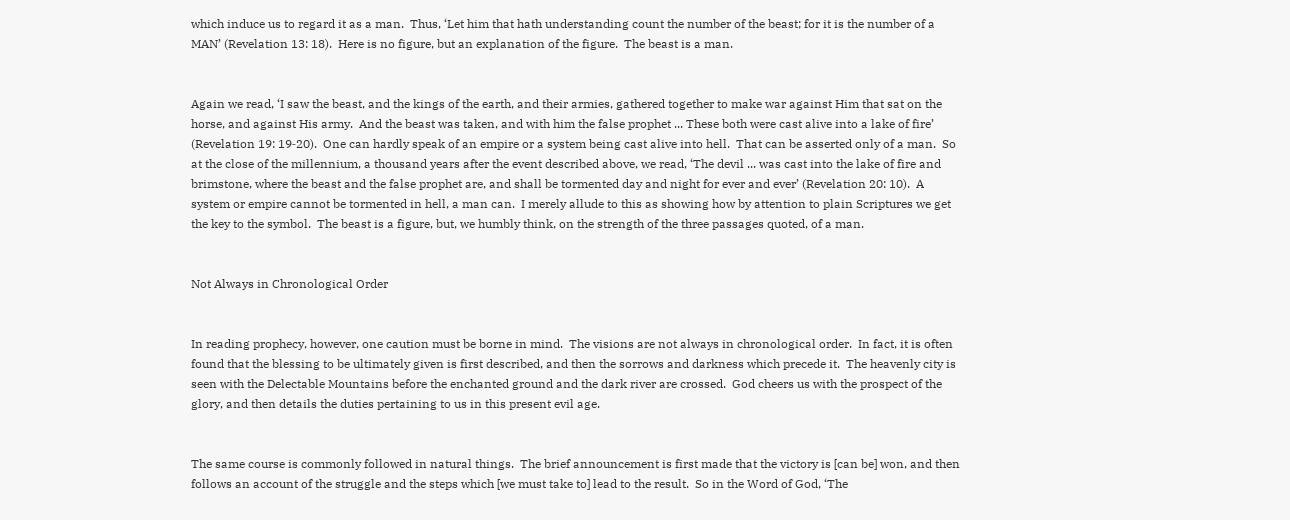which induce us to regard it as a man.  Thus, ‘Let him that hath understanding count the number of the beast; for it is the number of a MAN’ (Revelation 13: 18).  Here is no figure, but an explanation of the figure.  The beast is a man.


Again we read, ‘I saw the beast, and the kings of the earth, and their armies, gathered together to make war against Him that sat on the horse, and against His army.  And the beast was taken, and with him the false prophet ... These both were cast alive into a lake of fire’ (Revelation 19: 19‑20).  One can hardly speak of an empire or a system being cast alive into hell.  That can be asserted only of a man.  So at the close of the millennium, a thousand years after the event described above, we read, ‘The devil ... was cast into the lake of fire and brimstone, where the beast and the false prophet are, and shall be tormented day and night for ever and ever’ (Revelation 20: 10).  A system or empire cannot be tormented in hell, a man can.  I merely allude to this as showing how by attention to plain Scriptures we get the key to the symbol.  The beast is a figure, but, we humbly think, on the strength of the three passages quoted, of a man.


Not Always in Chronological Order


In reading prophecy, however, one caution must be borne in mind.  The visions are not always in chronological order.  In fact, it is often found that the blessing to be ultimately given is first described, and then the sorrows and darkness which precede it.  The heavenly city is seen with the Delectable Mountains before the enchanted ground and the dark river are crossed.  God cheers us with the prospect of the glory, and then details the duties pertaining to us in this present evil age.


The same course is commonly followed in natural things.  The brief announcement is first made that the victory is [can be] won, and then follows an account of the struggle and the steps which [we must take to] lead to the result.  So in the Word of God, ‘The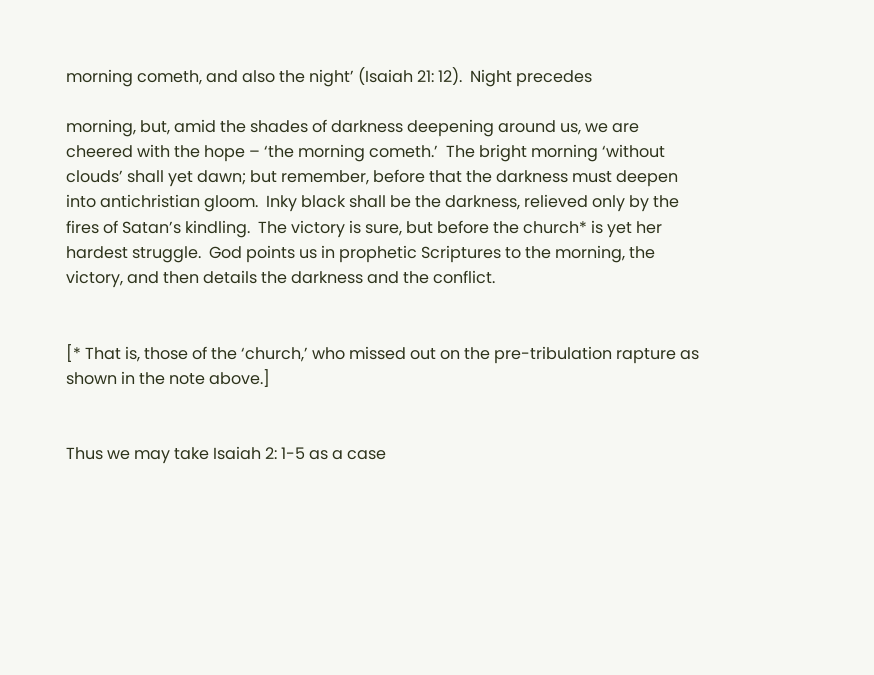morning cometh, and also the night’ (Isaiah 21: 12).  Night precedes

morning, but, amid the shades of darkness deepening around us, we are cheered with the hope – ‘the morning cometh.’  The bright morning ‘without clouds’ shall yet dawn; but remember, before that the darkness must deepen into antichristian gloom.  Inky black shall be the darkness, relieved only by the fires of Satan’s kindling.  The victory is sure, but before the church* is yet her hardest struggle.  God points us in prophetic Scriptures to the morning, the victory, and then details the darkness and the conflict.


[* That is, those of the ‘church,’ who missed out on the pre-tribulation rapture as shown in the note above.]


Thus we may take Isaiah 2: 1-5 as a case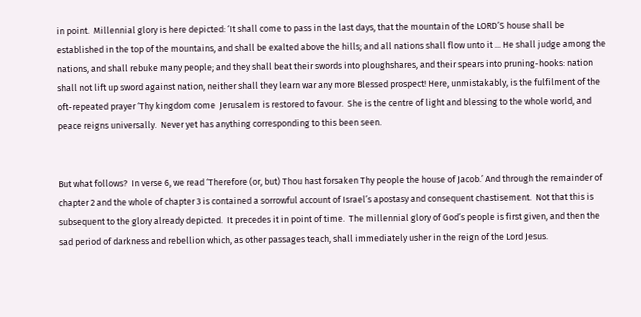in point.  Millennial glory is here depicted: ‘It shall come to pass in the last days, that the mountain of the LORD’S house shall be established in the top of the mountains, and shall be exalted above the hills; and all nations shall flow unto it ... He shall judge among the nations, and shall rebuke many people; and they shall beat their swords into ploughshares, and their spears into pruning-hooks: nation shall not lift up sword against nation, neither shall they learn war any more Blessed prospect! Here, unmistakably, is the fulfilment of the oft-repeated prayer ‘Thy kingdom come  Jerusalem is restored to favour.  She is the centre of light and blessing to the whole world, and peace reigns universally.  Never yet has anything corresponding to this been seen.


But what follows?  In verse 6, we read ‘Therefore (or, but) Thou hast forsaken Thy people the house of Jacob.’ And through the remainder of chapter 2 and the whole of chapter 3 is contained a sorrowful account of Israel’s apostasy and consequent chastisement.  Not that this is subsequent to the glory already depicted.  It precedes it in point of time.  The millennial glory of God’s people is first given, and then the sad period of darkness and rebellion which, as other passages teach, shall immediately usher in the reign of the Lord Jesus.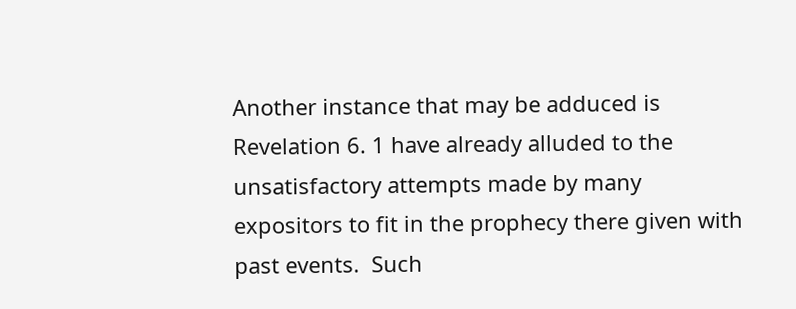Another instance that may be adduced is Revelation 6. 1 have already alluded to the unsatisfactory attempts made by many expositors to fit in the prophecy there given with past events.  Such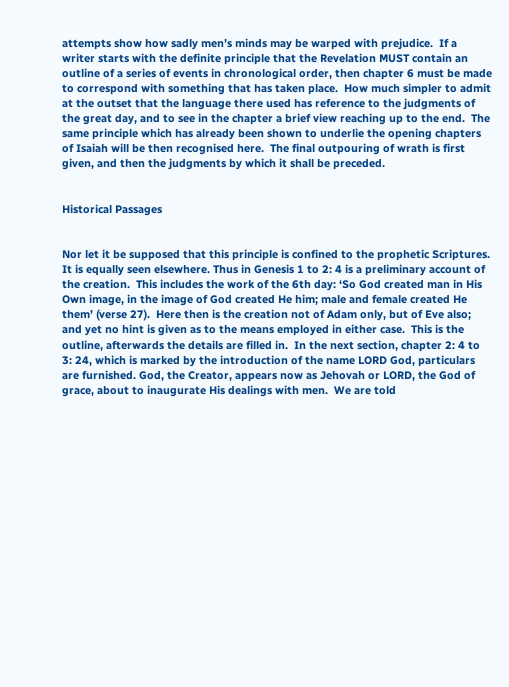attempts show how sadly men’s minds may be warped with prejudice.  If a writer starts with the definite principle that the Revelation MUST contain an outline of a series of events in chronological order, then chapter 6 must be made to correspond with something that has taken place.  How much simpler to admit at the outset that the language there used has reference to the judgments of the great day, and to see in the chapter a brief view reaching up to the end.  The same principle which has already been shown to underlie the opening chapters of Isaiah will be then recognised here.  The final outpouring of wrath is first given, and then the judgments by which it shall be preceded.


Historical Passages


Nor let it be supposed that this principle is confined to the prophetic Scriptures.  It is equally seen elsewhere. Thus in Genesis 1 to 2: 4 is a preliminary account of the creation.  This includes the work of the 6th day: ‘So God created man in His Own image, in the image of God created He him; male and female created He them’ (verse 27).  Here then is the creation not of Adam only, but of Eve also; and yet no hint is given as to the means employed in either case.  This is the outline, afterwards the details are filled in.  In the next section, chapter 2: 4 to 3: 24, which is marked by the introduction of the name LORD God, particulars are furnished. God, the Creator, appears now as Jehovah or LORD, the God of grace, about to inaugurate His dealings with men.  We are told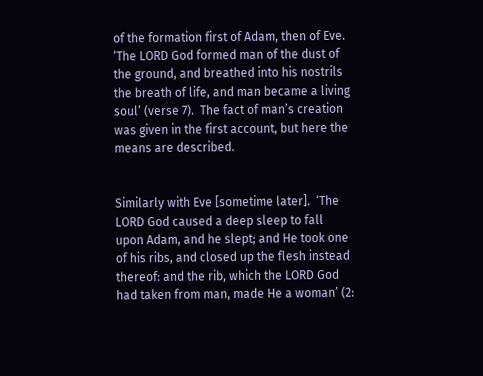of the formation first of Adam, then of Eve.  ‘The LORD God formed man of the dust of the ground, and breathed into his nostrils the breath of life, and man became a living soul’ (verse 7).  The fact of man’s creation was given in the first account, but here the means are described.


Similarly with Eve [sometime later].  ‘The LORD God caused a deep sleep to fall upon Adam, and he slept; and He took one of his ribs, and closed up the flesh instead thereof: and the rib, which the LORD God had taken from man, made He a woman’ (2: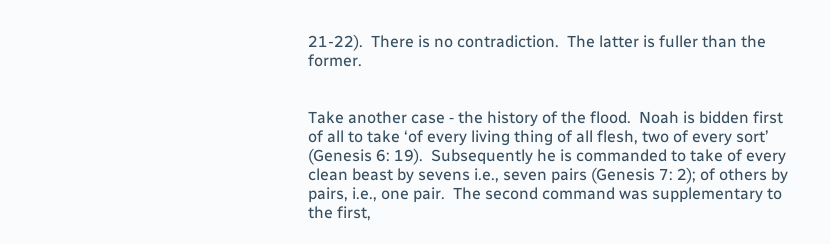21-22).  There is no contradiction.  The latter is fuller than the former.


Take another case ‑ the history of the flood.  Noah is bidden first of all to take ‘of every living thing of all flesh, two of every sort’ (Genesis 6: 19).  Subsequently he is commanded to take of every clean beast by sevens i.e., seven pairs (Genesis 7: 2); of others by pairs, i.e., one pair.  The second command was supplementary to the first,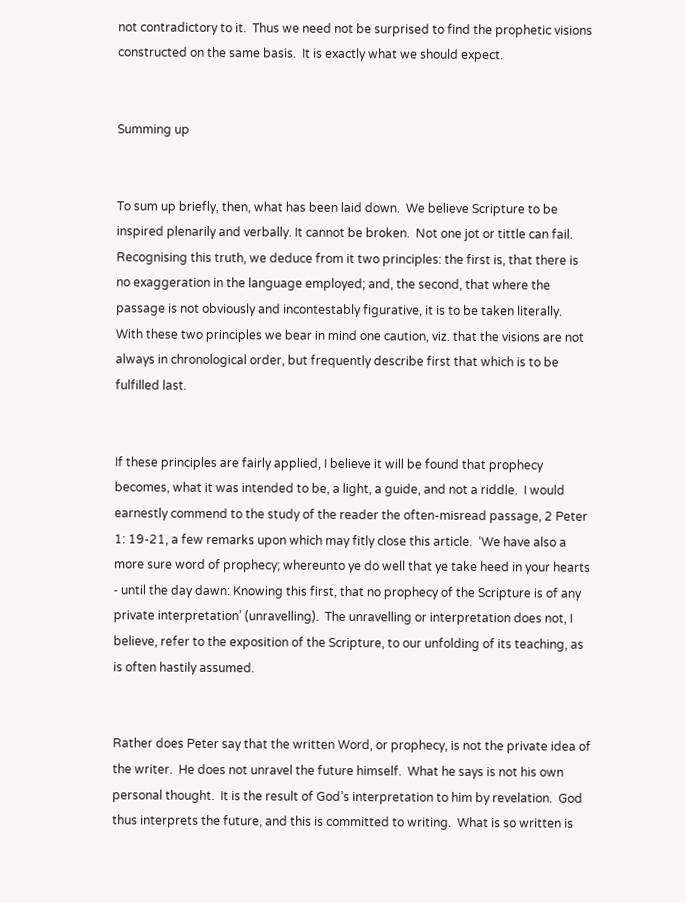not contradictory to it.  Thus we need not be surprised to find the prophetic visions constructed on the same basis.  It is exactly what we should expect.


Summing up


To sum up briefly, then, what has been laid down.  We believe Scripture to be inspired plenarily and verbally. It cannot be broken.  Not one jot or tittle can fail.  Recognising this truth, we deduce from it two principles: the first is, that there is no exaggeration in the language employed; and, the second, that where the passage is not obviously and incontestably figurative, it is to be taken literally.  With these two principles we bear in mind one caution, viz. that the visions are not always in chronological order, but frequently describe first that which is to be fulfilled last.


If these principles are fairly applied, I believe it will be found that prophecy becomes, what it was intended to be, a light, a guide, and not a riddle.  I would earnestly commend to the study of the reader the often-misread passage, 2 Peter 1: 19-21, a few remarks upon which may fitly close this article.  ‘We have also a more sure word of prophecy; whereunto ye do well that ye take heed in your hearts ‑ until the day dawn: Knowing this first, that no prophecy of the Scripture is of any private interpretation’ (unravelling).  The unravelling or interpretation does not, I believe, refer to the exposition of the Scripture, to our unfolding of its teaching, as is often hastily assumed.


Rather does Peter say that the written Word, or prophecy, is not the private idea of the writer.  He does not unravel the future himself.  What he says is not his own personal thought.  It is the result of God’s interpretation to him by revelation.  God thus interprets the future, and this is committed to writing.  What is so written is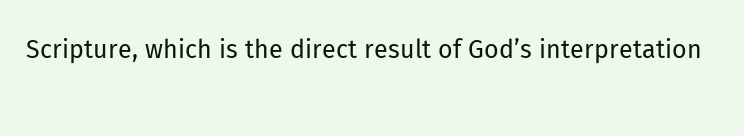Scripture, which is the direct result of God’s interpretation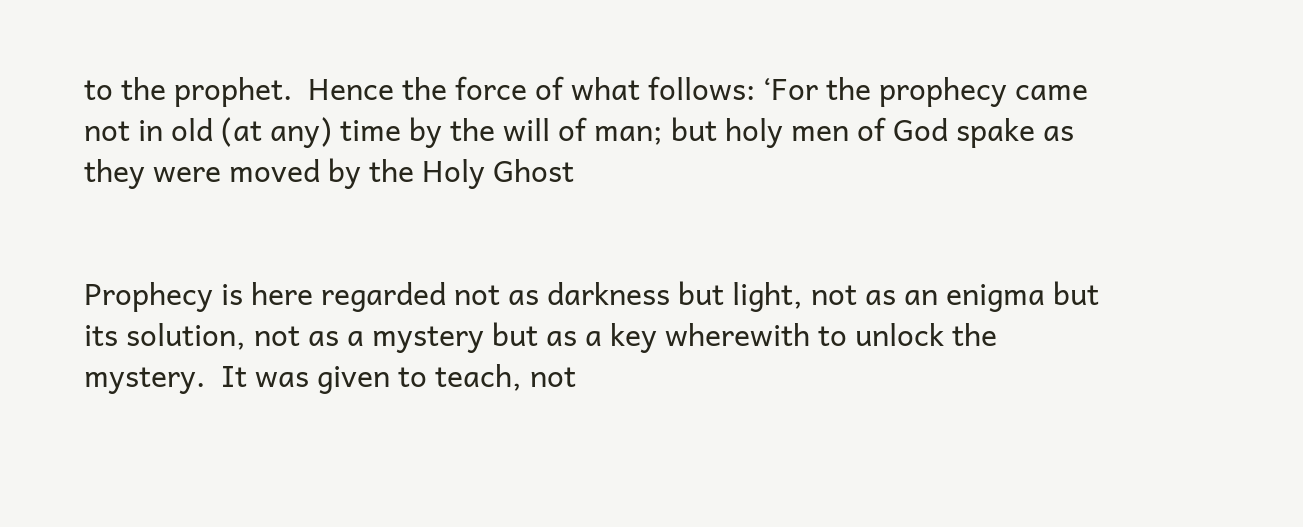to the prophet.  Hence the force of what follows: ‘For the prophecy came not in old (at any) time by the will of man; but holy men of God spake as they were moved by the Holy Ghost


Prophecy is here regarded not as darkness but light, not as an enigma but its solution, not as a mystery but as a key wherewith to unlock the mystery.  It was given to teach, not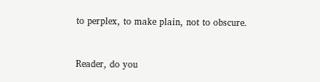to perplex, to make plain, not to obscure.


Reader, do you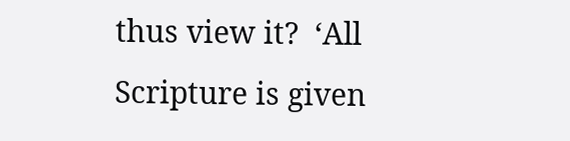thus view it?  ‘All Scripture is given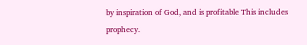by inspiration of God, and is profitable This includes prophecy.